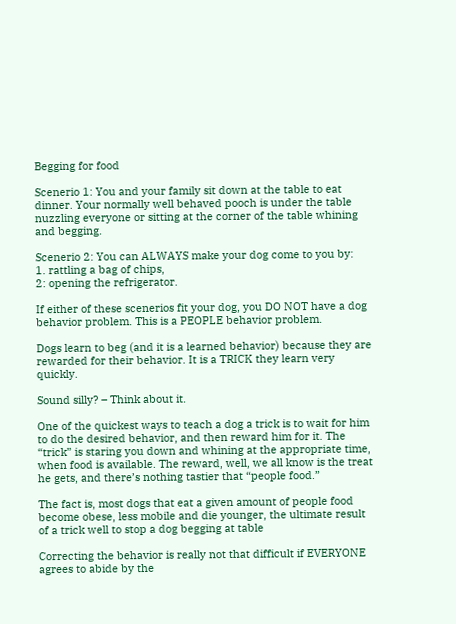Begging for food

Scenerio 1: You and your family sit down at the table to eat dinner. Your normally well behaved pooch is under the table nuzzling everyone or sitting at the corner of the table whining and begging.

Scenerio 2: You can ALWAYS make your dog come to you by:
1. rattling a bag of chips,
2: opening the refrigerator.

If either of these scenerios fit your dog, you DO NOT have a dog behavior problem. This is a PEOPLE behavior problem.

Dogs learn to beg (and it is a learned behavior) because they are rewarded for their behavior. It is a TRICK they learn very quickly.

Sound silly? – Think about it.

One of the quickest ways to teach a dog a trick is to wait for him to do the desired behavior, and then reward him for it. The “trick” is staring you down and whining at the appropriate time, when food is available. The reward, well, we all know is the treat he gets, and there’s nothing tastier that “people food.”

The fact is, most dogs that eat a given amount of people food become obese, less mobile and die younger, the ultimate result of a trick well to stop a dog begging at table

Correcting the behavior is really not that difficult if EVERYONE agrees to abide by the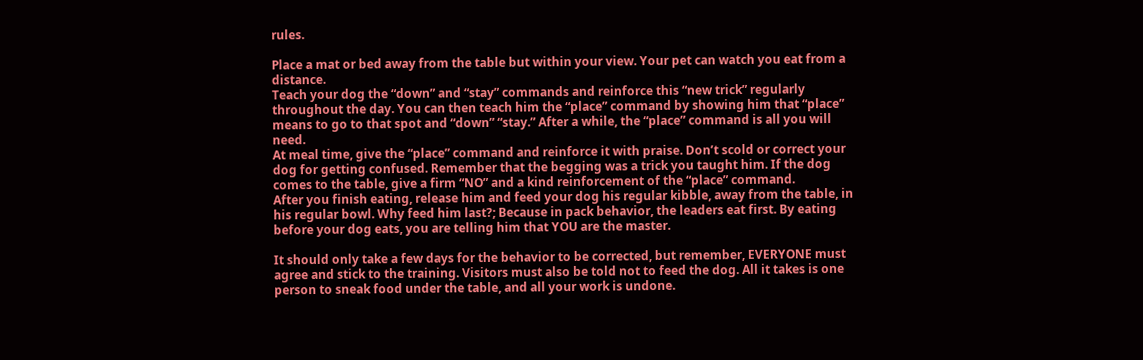rules.

Place a mat or bed away from the table but within your view. Your pet can watch you eat from a distance.
Teach your dog the “down” and “stay” commands and reinforce this “new trick” regularly throughout the day. You can then teach him the “place” command by showing him that “place” means to go to that spot and “down” “stay.” After a while, the “place” command is all you will need.
At meal time, give the “place” command and reinforce it with praise. Don’t scold or correct your dog for getting confused. Remember that the begging was a trick you taught him. If the dog comes to the table, give a firm “NO” and a kind reinforcement of the “place” command.
After you finish eating, release him and feed your dog his regular kibble, away from the table, in his regular bowl. Why feed him last?; Because in pack behavior, the leaders eat first. By eating before your dog eats, you are telling him that YOU are the master.

It should only take a few days for the behavior to be corrected, but remember, EVERYONE must agree and stick to the training. Visitors must also be told not to feed the dog. All it takes is one person to sneak food under the table, and all your work is undone.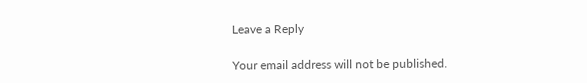Leave a Reply

Your email address will not be published.